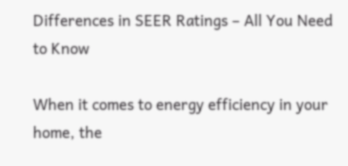Differences in SEER Ratings – All You Need to Know

When it comes to energy efficiency in your home, the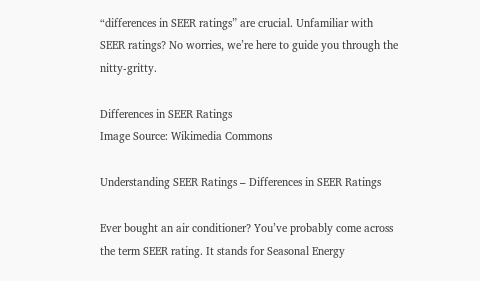“differences in SEER ratings” are crucial. Unfamiliar with SEER ratings? No worries, we’re here to guide you through the nitty-gritty.

Differences in SEER Ratings
Image Source: Wikimedia Commons

Understanding SEER Ratings – Differences in SEER Ratings

Ever bought an air conditioner? You’ve probably come across the term SEER rating. It stands for Seasonal Energy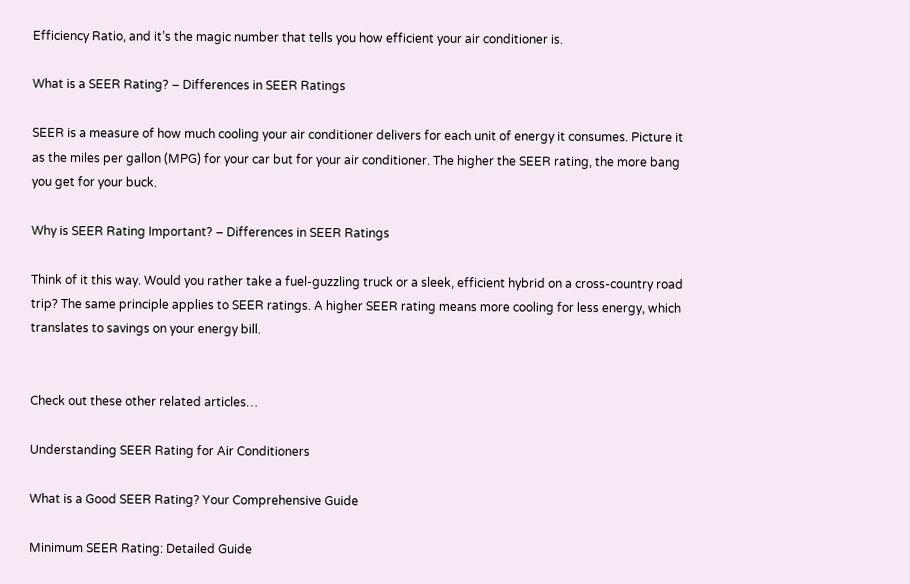Efficiency Ratio, and it’s the magic number that tells you how efficient your air conditioner is.

What is a SEER Rating? – Differences in SEER Ratings

SEER is a measure of how much cooling your air conditioner delivers for each unit of energy it consumes. Picture it as the miles per gallon (MPG) for your car but for your air conditioner. The higher the SEER rating, the more bang you get for your buck.

Why is SEER Rating Important? – Differences in SEER Ratings

Think of it this way. Would you rather take a fuel-guzzling truck or a sleek, efficient hybrid on a cross-country road trip? The same principle applies to SEER ratings. A higher SEER rating means more cooling for less energy, which translates to savings on your energy bill.


Check out these other related articles…

Understanding SEER Rating for Air Conditioners

What is a Good SEER Rating? Your Comprehensive Guide

Minimum SEER Rating: Detailed Guide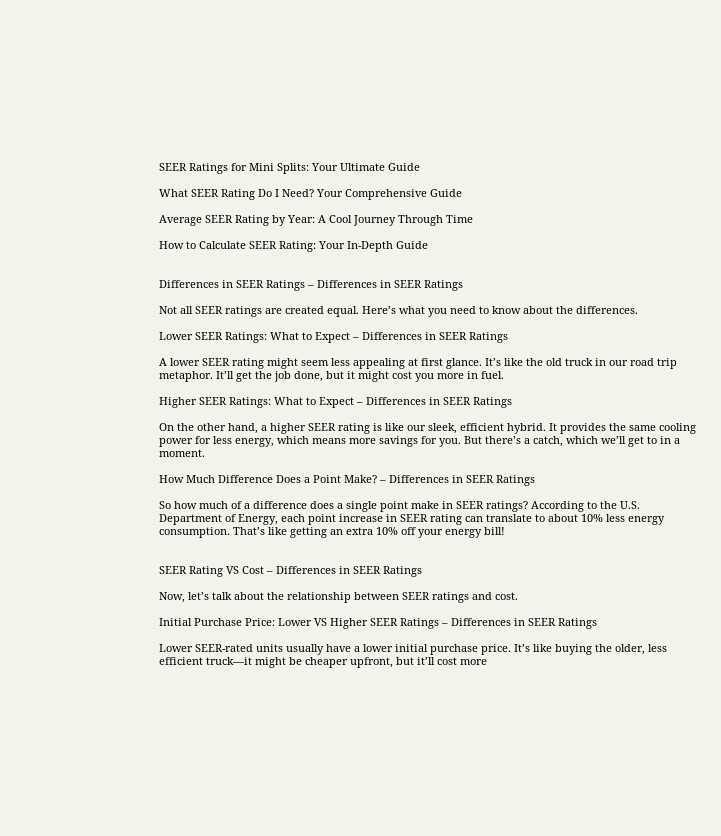SEER Ratings for Mini Splits: Your Ultimate Guide

What SEER Rating Do I Need? Your Comprehensive Guide

Average SEER Rating by Year: A Cool Journey Through Time

How to Calculate SEER Rating: Your In-Depth Guide


Differences in SEER Ratings – Differences in SEER Ratings

Not all SEER ratings are created equal. Here’s what you need to know about the differences.

Lower SEER Ratings: What to Expect – Differences in SEER Ratings

A lower SEER rating might seem less appealing at first glance. It’s like the old truck in our road trip metaphor. It’ll get the job done, but it might cost you more in fuel.

Higher SEER Ratings: What to Expect – Differences in SEER Ratings

On the other hand, a higher SEER rating is like our sleek, efficient hybrid. It provides the same cooling power for less energy, which means more savings for you. But there’s a catch, which we’ll get to in a moment.

How Much Difference Does a Point Make? – Differences in SEER Ratings

So how much of a difference does a single point make in SEER ratings? According to the U.S. Department of Energy, each point increase in SEER rating can translate to about 10% less energy consumption. That’s like getting an extra 10% off your energy bill!


SEER Rating VS Cost – Differences in SEER Ratings

Now, let’s talk about the relationship between SEER ratings and cost.

Initial Purchase Price: Lower VS Higher SEER Ratings – Differences in SEER Ratings

Lower SEER-rated units usually have a lower initial purchase price. It’s like buying the older, less efficient truck—it might be cheaper upfront, but it’ll cost more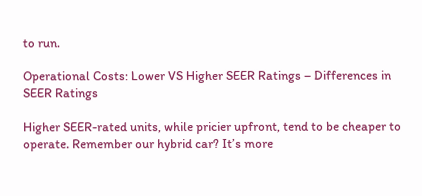to run.

Operational Costs: Lower VS Higher SEER Ratings – Differences in SEER Ratings

Higher SEER-rated units, while pricier upfront, tend to be cheaper to operate. Remember our hybrid car? It’s more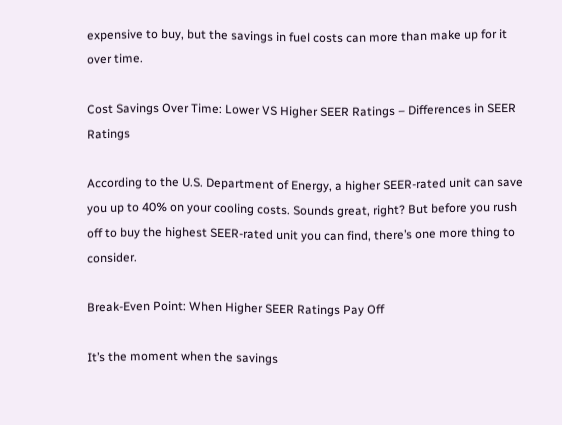expensive to buy, but the savings in fuel costs can more than make up for it over time.

Cost Savings Over Time: Lower VS Higher SEER Ratings – Differences in SEER Ratings

According to the U.S. Department of Energy, a higher SEER-rated unit can save you up to 40% on your cooling costs. Sounds great, right? But before you rush off to buy the highest SEER-rated unit you can find, there’s one more thing to consider.

Break-Even Point: When Higher SEER Ratings Pay Off

It’s the moment when the savings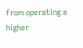from operating a higher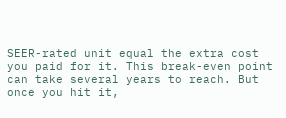SEER-rated unit equal the extra cost you paid for it. This break-even point can take several years to reach. But once you hit it,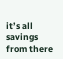it’s all savings from there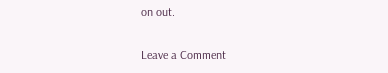on out.

Leave a Comment